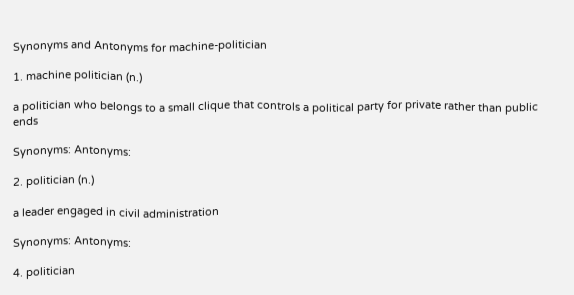Synonyms and Antonyms for machine-politician

1. machine politician (n.)

a politician who belongs to a small clique that controls a political party for private rather than public ends

Synonyms: Antonyms:

2. politician (n.)

a leader engaged in civil administration

Synonyms: Antonyms:

4. politician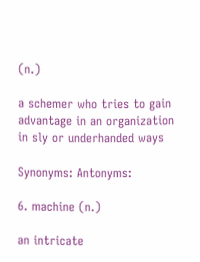(n.)

a schemer who tries to gain advantage in an organization in sly or underhanded ways

Synonyms: Antonyms:

6. machine (n.)

an intricate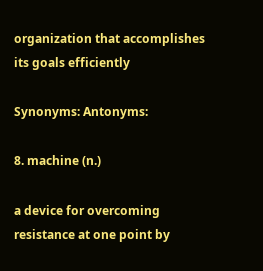organization that accomplishes its goals efficiently

Synonyms: Antonyms:

8. machine (n.)

a device for overcoming resistance at one point by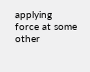applying force at some other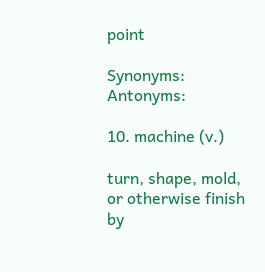point

Synonyms: Antonyms:

10. machine (v.)

turn, shape, mold, or otherwise finish by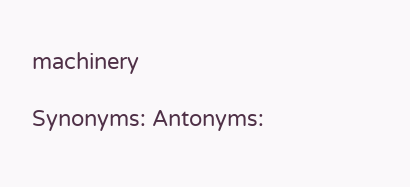machinery

Synonyms: Antonyms: